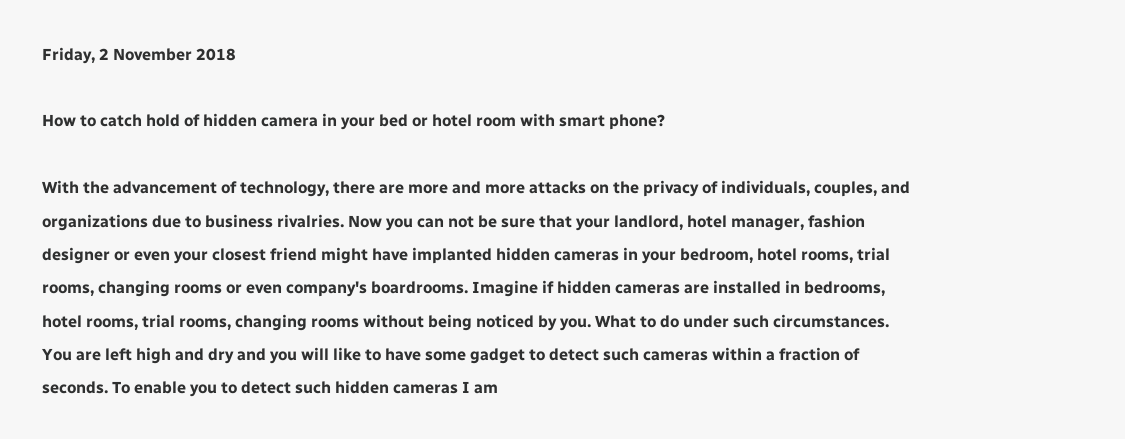Friday, 2 November 2018

How to catch hold of hidden camera in your bed or hotel room with smart phone?

With the advancement of technology, there are more and more attacks on the privacy of individuals, couples, and organizations due to business rivalries. Now you can not be sure that your landlord, hotel manager, fashion designer or even your closest friend might have implanted hidden cameras in your bedroom, hotel rooms, trial rooms, changing rooms or even company's boardrooms. Imagine if hidden cameras are installed in bedrooms, hotel rooms, trial rooms, changing rooms without being noticed by you. What to do under such circumstances. You are left high and dry and you will like to have some gadget to detect such cameras within a fraction of seconds. To enable you to detect such hidden cameras I am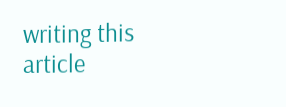writing this article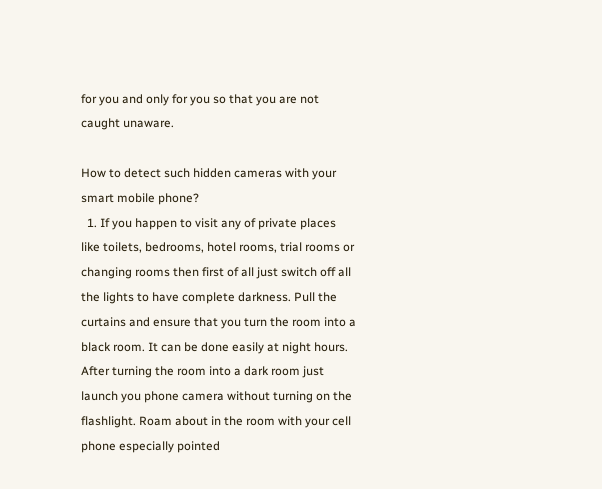for you and only for you so that you are not caught unaware.

How to detect such hidden cameras with your smart mobile phone?
  1. If you happen to visit any of private places like toilets, bedrooms, hotel rooms, trial rooms or changing rooms then first of all just switch off all the lights to have complete darkness. Pull the curtains and ensure that you turn the room into a black room. It can be done easily at night hours. After turning the room into a dark room just launch you phone camera without turning on the flashlight. Roam about in the room with your cell phone especially pointed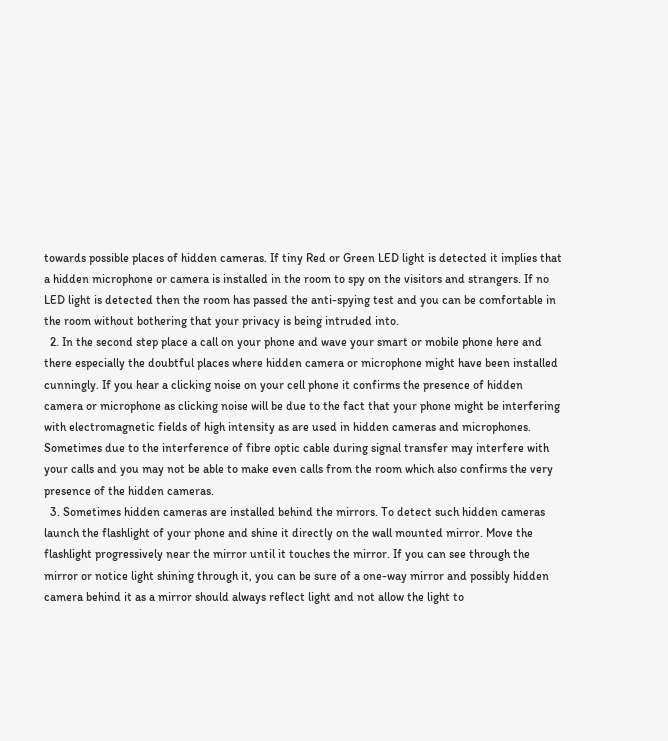towards possible places of hidden cameras. If tiny Red or Green LED light is detected it implies that a hidden microphone or camera is installed in the room to spy on the visitors and strangers. If no LED light is detected then the room has passed the anti-spying test and you can be comfortable in the room without bothering that your privacy is being intruded into.
  2. In the second step place a call on your phone and wave your smart or mobile phone here and there especially the doubtful places where hidden camera or microphone might have been installed cunningly. If you hear a clicking noise on your cell phone it confirms the presence of hidden camera or microphone as clicking noise will be due to the fact that your phone might be interfering with electromagnetic fields of high intensity as are used in hidden cameras and microphones. Sometimes due to the interference of fibre optic cable during signal transfer may interfere with your calls and you may not be able to make even calls from the room which also confirms the very presence of the hidden cameras.
  3. Sometimes hidden cameras are installed behind the mirrors. To detect such hidden cameras launch the flashlight of your phone and shine it directly on the wall mounted mirror. Move the flashlight progressively near the mirror until it touches the mirror. If you can see through the mirror or notice light shining through it, you can be sure of a one-way mirror and possibly hidden camera behind it as a mirror should always reflect light and not allow the light to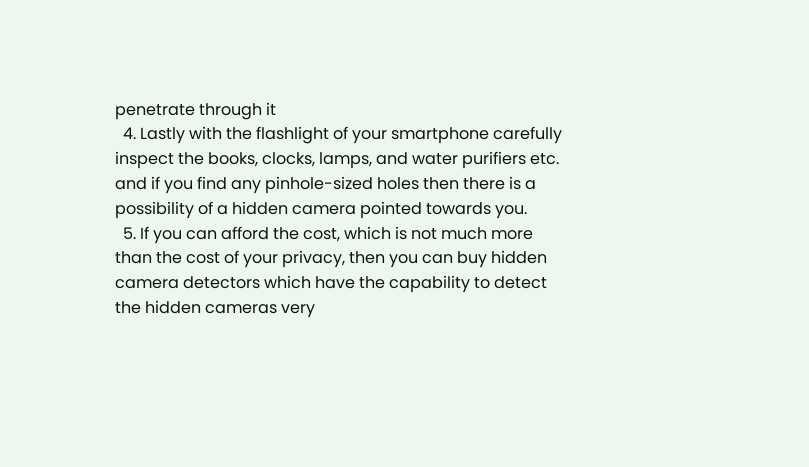penetrate through it
  4. Lastly with the flashlight of your smartphone carefully inspect the books, clocks, lamps, and water purifiers etc. and if you find any pinhole-sized holes then there is a possibility of a hidden camera pointed towards you.
  5. If you can afford the cost, which is not much more than the cost of your privacy, then you can buy hidden camera detectors which have the capability to detect the hidden cameras very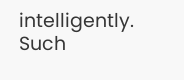intelligently.  Such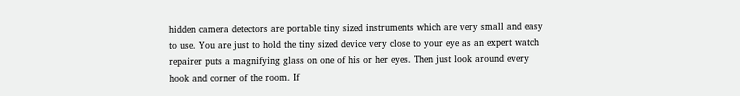hidden camera detectors are portable tiny sized instruments which are very small and easy to use. You are just to hold the tiny sized device very close to your eye as an expert watch repairer puts a magnifying glass on one of his or her eyes. Then just look around every hook and corner of the room. If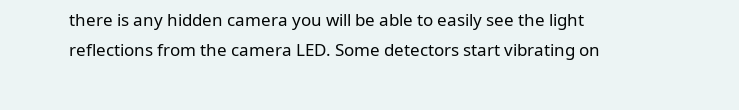there is any hidden camera you will be able to easily see the light reflections from the camera LED. Some detectors start vibrating on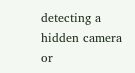detecting a hidden camera or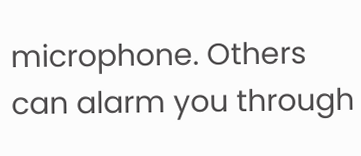microphone. Others can alarm you through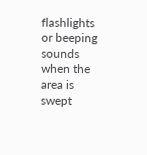flashlights or beeping sounds when the area is swept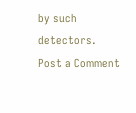by such detectors.
Post a Comment